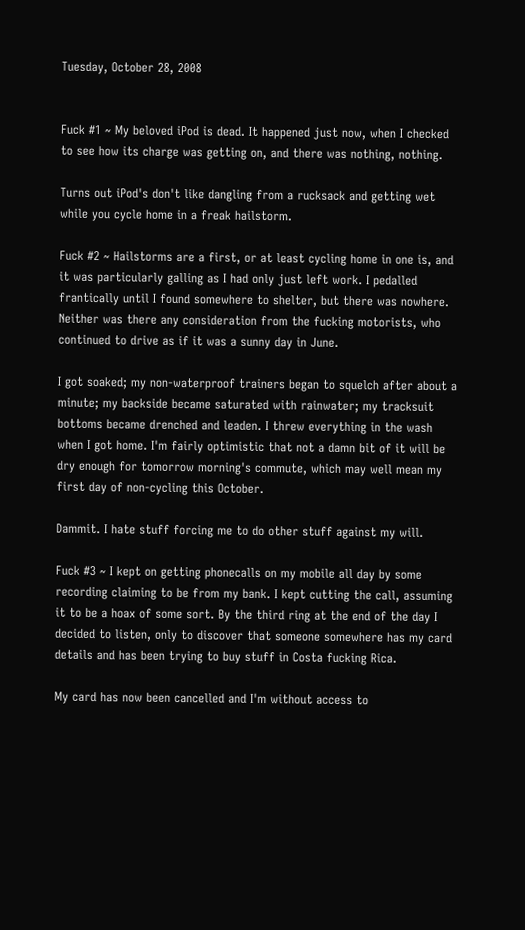Tuesday, October 28, 2008


Fuck #1 ~ My beloved iPod is dead. It happened just now, when I checked to see how its charge was getting on, and there was nothing, nothing.

Turns out iPod's don't like dangling from a rucksack and getting wet while you cycle home in a freak hailstorm.

Fuck #2 ~ Hailstorms are a first, or at least cycling home in one is, and it was particularly galling as I had only just left work. I pedalled frantically until I found somewhere to shelter, but there was nowhere. Neither was there any consideration from the fucking motorists, who continued to drive as if it was a sunny day in June.

I got soaked; my non-waterproof trainers began to squelch after about a minute; my backside became saturated with rainwater; my tracksuit bottoms became drenched and leaden. I threw everything in the wash when I got home. I'm fairly optimistic that not a damn bit of it will be dry enough for tomorrow morning's commute, which may well mean my first day of non-cycling this October.

Dammit. I hate stuff forcing me to do other stuff against my will.

Fuck #3 ~ I kept on getting phonecalls on my mobile all day by some recording claiming to be from my bank. I kept cutting the call, assuming it to be a hoax of some sort. By the third ring at the end of the day I decided to listen, only to discover that someone somewhere has my card details and has been trying to buy stuff in Costa fucking Rica.

My card has now been cancelled and I'm without access to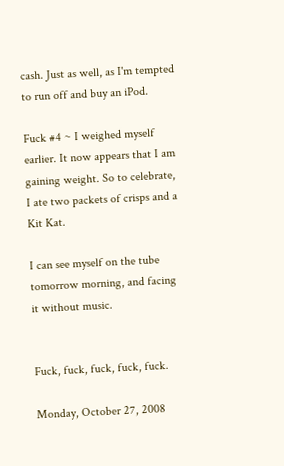cash. Just as well, as I'm tempted to run off and buy an iPod.

Fuck #4 ~ I weighed myself earlier. It now appears that I am gaining weight. So to celebrate, I ate two packets of crisps and a Kit Kat.

I can see myself on the tube tomorrow morning, and facing it without music.


Fuck, fuck, fuck, fuck, fuck.

Monday, October 27, 2008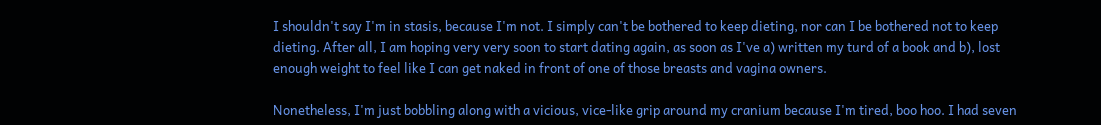I shouldn't say I'm in stasis, because I'm not. I simply can't be bothered to keep dieting, nor can I be bothered not to keep dieting. After all, I am hoping very very soon to start dating again, as soon as I've a) written my turd of a book and b), lost enough weight to feel like I can get naked in front of one of those breasts and vagina owners.

Nonetheless, I'm just bobbling along with a vicious, vice-like grip around my cranium because I'm tired, boo hoo. I had seven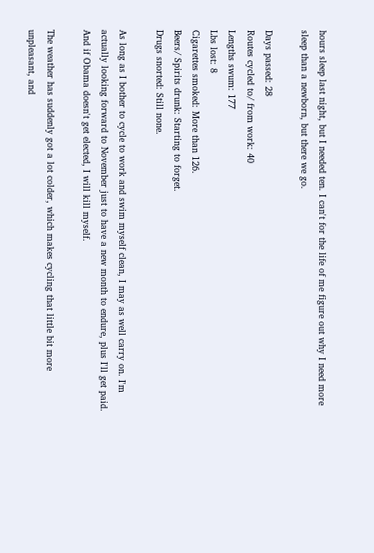hours sleep last night, but I needed ten. I can't for the life of me figure out why I need more sleep than a newborn, but there we go.

Days passed: 28
Routes cycled to/ from work: 40
Lengths swum: 177
Lbs lost: 8
Cigarettes smoked: More than 126.
Beers/ Spirits drunk: Starting to forget.
Drugs snorted: Still none.

As long as I bother to cycle to work and swim myself clean, I may as well carry on. I'm actually looking forward to November just to have a new month to endure, plus I'll get paid. And if Obama doesn't get elected, I will kill myself.

The weather has suddenly got a lot colder, which makes cycling that little bit more unpleasant, and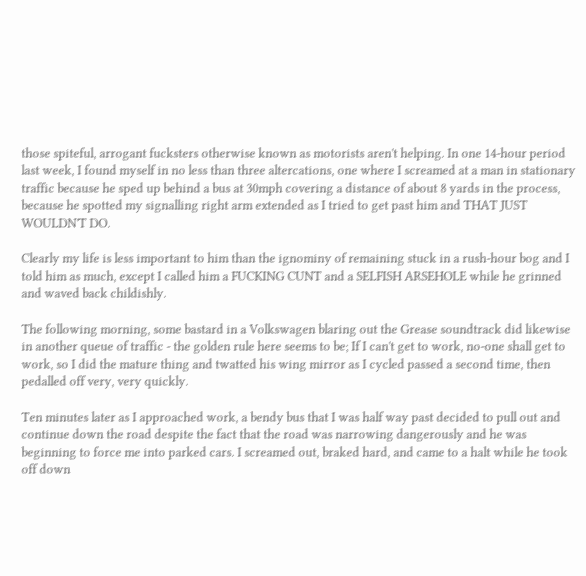those spiteful, arrogant fucksters otherwise known as motorists aren't helping. In one 14-hour period last week, I found myself in no less than three altercations, one where I screamed at a man in stationary traffic because he sped up behind a bus at 30mph covering a distance of about 8 yards in the process, because he spotted my signalling right arm extended as I tried to get past him and THAT JUST WOULDN'T DO.

Clearly my life is less important to him than the ignominy of remaining stuck in a rush-hour bog and I told him as much, except I called him a FUCKING CUNT and a SELFISH ARSEHOLE while he grinned and waved back childishly.

The following morning, some bastard in a Volkswagen blaring out the Grease soundtrack did likewise in another queue of traffic - the golden rule here seems to be; If I can't get to work, no-one shall get to work, so I did the mature thing and twatted his wing mirror as I cycled passed a second time, then pedalled off very, very quickly.

Ten minutes later as I approached work, a bendy bus that I was half way past decided to pull out and continue down the road despite the fact that the road was narrowing dangerously and he was beginning to force me into parked cars. I screamed out, braked hard, and came to a halt while he took off down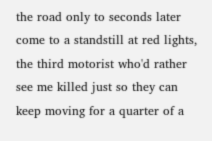the road only to seconds later come to a standstill at red lights, the third motorist who'd rather see me killed just so they can keep moving for a quarter of a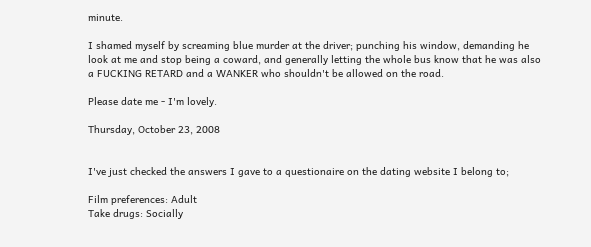minute.

I shamed myself by screaming blue murder at the driver; punching his window, demanding he look at me and stop being a coward, and generally letting the whole bus know that he was also a FUCKING RETARD and a WANKER who shouldn't be allowed on the road.

Please date me - I'm lovely.

Thursday, October 23, 2008


I've just checked the answers I gave to a questionaire on the dating website I belong to;

Film preferences: Adult
Take drugs: Socially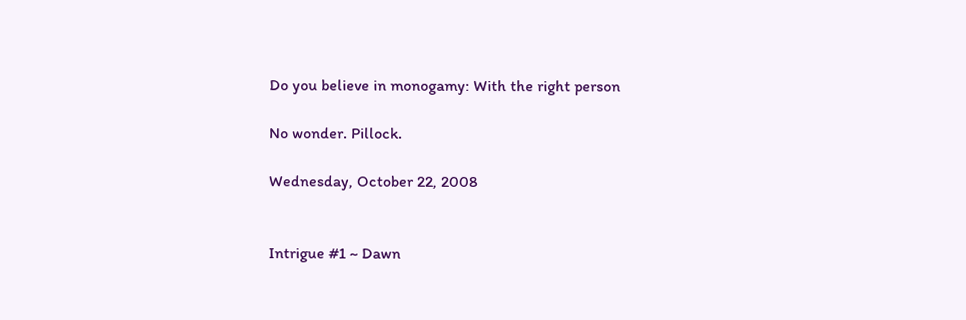Do you believe in monogamy: With the right person

No wonder. Pillock.

Wednesday, October 22, 2008


Intrigue #1 ~ Dawn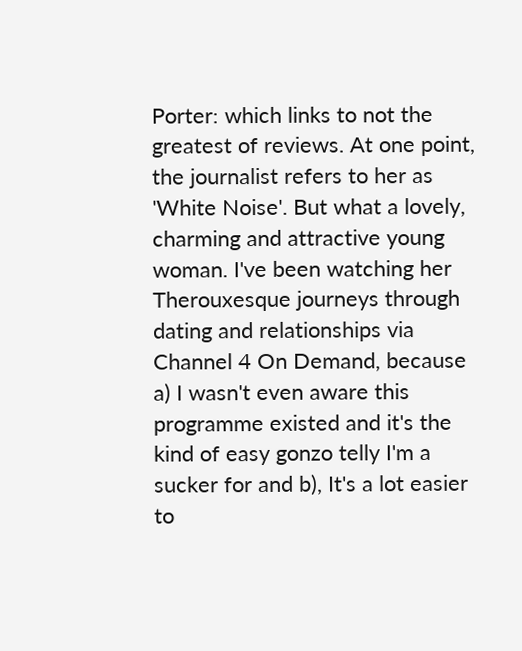Porter: which links to not the greatest of reviews. At one point, the journalist refers to her as 'White Noise'. But what a lovely, charming and attractive young woman. I've been watching her Therouxesque journeys through dating and relationships via Channel 4 On Demand, because a) I wasn't even aware this programme existed and it's the kind of easy gonzo telly I'm a sucker for and b), It's a lot easier to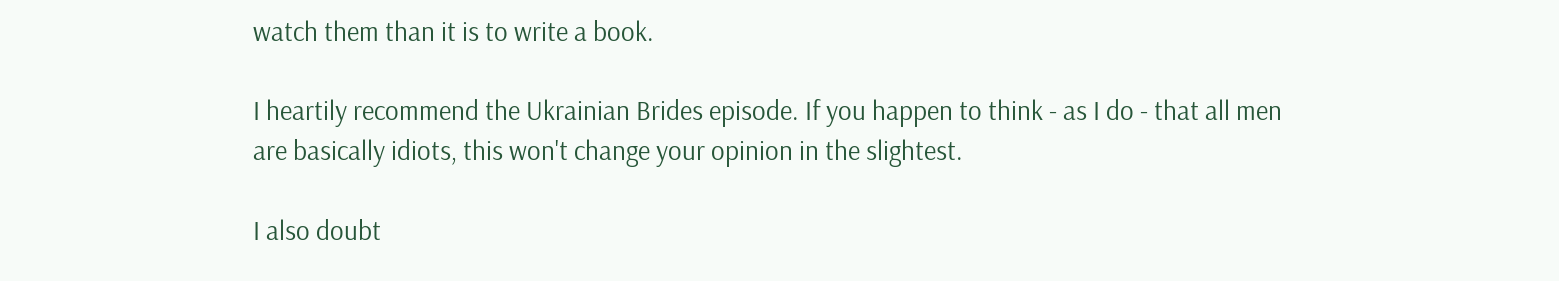watch them than it is to write a book.

I heartily recommend the Ukrainian Brides episode. If you happen to think - as I do - that all men are basically idiots, this won't change your opinion in the slightest.

I also doubt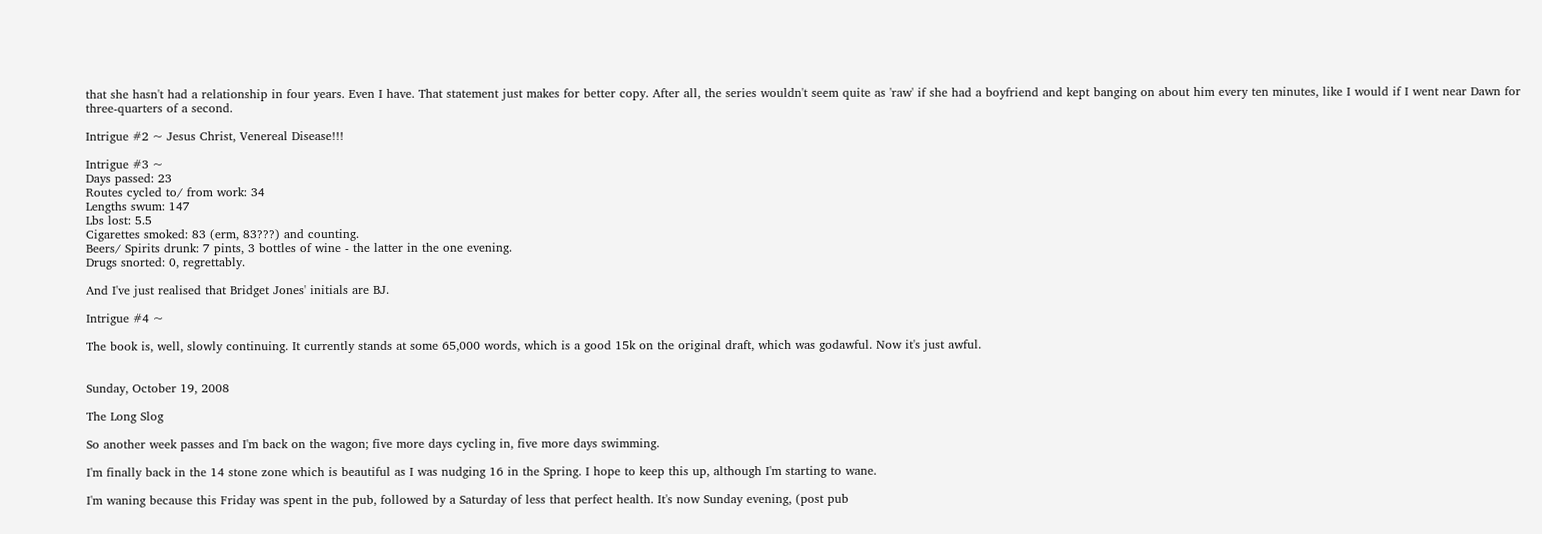that she hasn't had a relationship in four years. Even I have. That statement just makes for better copy. After all, the series wouldn't seem quite as 'raw' if she had a boyfriend and kept banging on about him every ten minutes, like I would if I went near Dawn for three-quarters of a second.

Intrigue #2 ~ Jesus Christ, Venereal Disease!!!

Intrigue #3 ~
Days passed: 23
Routes cycled to/ from work: 34
Lengths swum: 147
Lbs lost: 5.5
Cigarettes smoked: 83 (erm, 83???) and counting.
Beers/ Spirits drunk: 7 pints, 3 bottles of wine - the latter in the one evening.
Drugs snorted: 0, regrettably.

And I've just realised that Bridget Jones' initials are BJ.

Intrigue #4 ~

The book is, well, slowly continuing. It currently stands at some 65,000 words, which is a good 15k on the original draft, which was godawful. Now it's just awful.


Sunday, October 19, 2008

The Long Slog

So another week passes and I'm back on the wagon; five more days cycling in, five more days swimming.

I'm finally back in the 14 stone zone which is beautiful as I was nudging 16 in the Spring. I hope to keep this up, although I'm starting to wane.

I'm waning because this Friday was spent in the pub, followed by a Saturday of less that perfect health. It's now Sunday evening, (post pub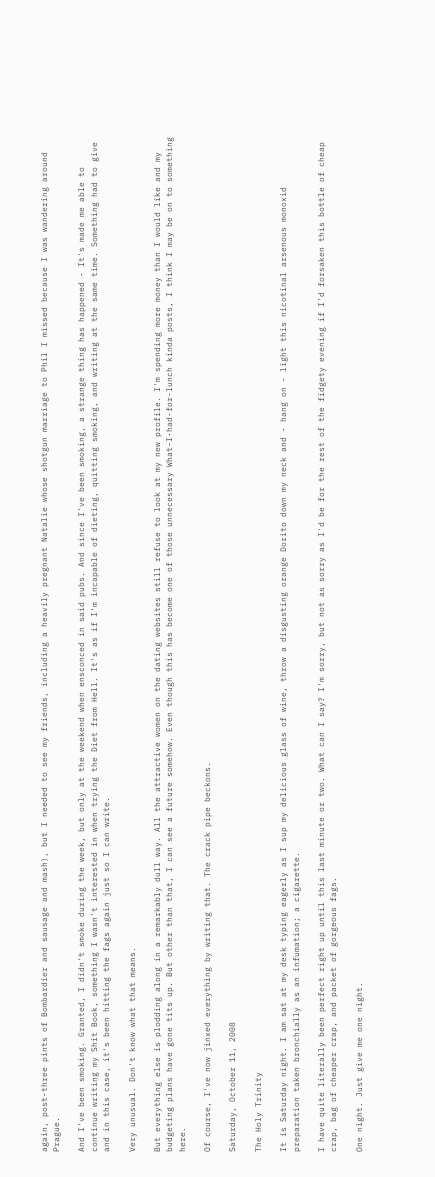again, post-three pints of Bombardier and sausage and mash), but I needed to see my friends, including a heavily pregnant Natalie whose shotgun marriage to Phil I missed because I was wandering around Prague.

And I've been smoking. Granted, I didn't smoke during the week, but only at the weekend when ensconced in said pubs. And since I've been smoking, a strange thing has happened - It's made me able to continue writing my Shit Book, something I wasn't interested in when trying the Diet from Hell. It's as if I'm incapable of dieting, quitting smoking, and writing at the same time. Something had to give and in this case, it's been hitting the fags again just so I can write.

Very unusual. Don't know what that means.

But everything else is plodding along in a remarkably dull way. All the attractive women on the dating websites still refuse to look at my new profile. I'm spending more money than I would like and my budgeting plans have gone tits up. But other than that, I can see a future somehow. Even though this has become one of those unnecessary What-I-had-for-lunch kinda posts, I think I may be on to something here.

Of course, I've now jinxed everything by writing that. The crack pipe beckons.

Saturday, October 11, 2008

The Holy Trinity

It is Saturday night. I am sat at my desk typing eagerly as I sup my delicious glass of wine, throw a disgusting orange Dorito down my neck and - hang on - light this nicotinal arsenous monoxid preparation taken bronchially as an infumation; a cigarette.

I have quite literally been perfect right up until this last minute or two. What can I say? I'm sorry, but not as sorry as I'd be for the rest of the fidgety evening if I'd forsaken this bottle of cheap crap, bag of cheaper crap, and packet of gorgeous fags.

One night. Just give me one night.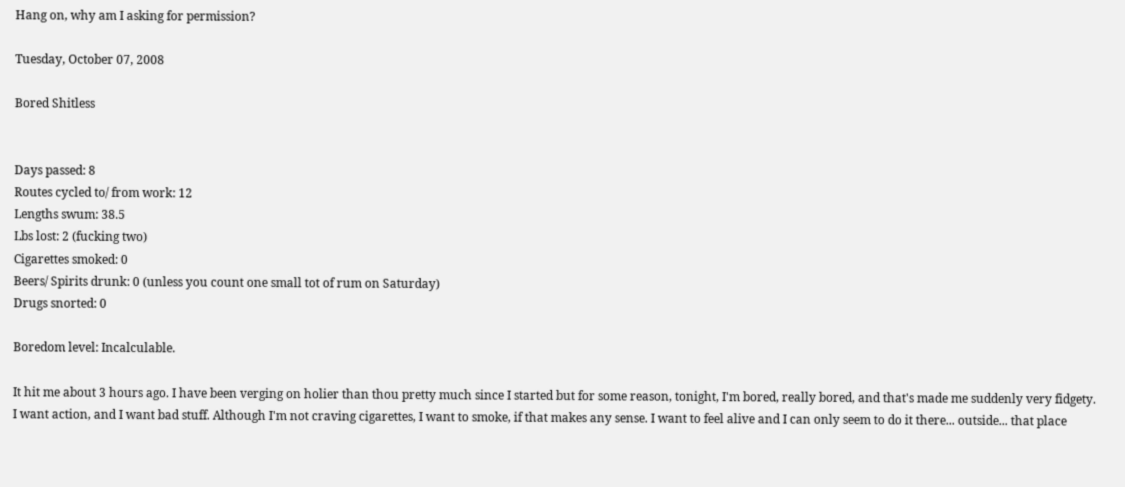Hang on, why am I asking for permission?

Tuesday, October 07, 2008

Bored Shitless


Days passed: 8
Routes cycled to/ from work: 12
Lengths swum: 38.5
Lbs lost: 2 (fucking two)
Cigarettes smoked: 0
Beers/ Spirits drunk: 0 (unless you count one small tot of rum on Saturday)
Drugs snorted: 0

Boredom level: Incalculable.

It hit me about 3 hours ago. I have been verging on holier than thou pretty much since I started but for some reason, tonight, I'm bored, really bored, and that's made me suddenly very fidgety. I want action, and I want bad stuff. Although I'm not craving cigarettes, I want to smoke, if that makes any sense. I want to feel alive and I can only seem to do it there... outside... that place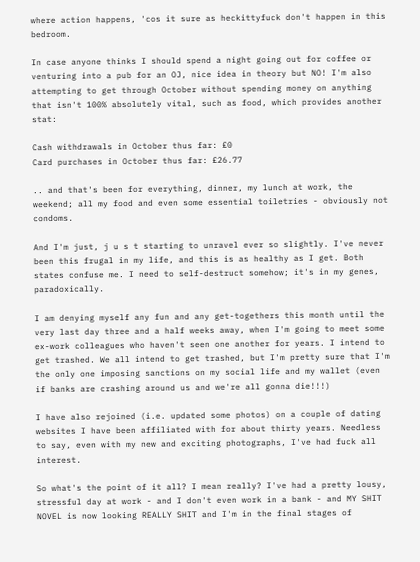where action happens, 'cos it sure as heckittyfuck don't happen in this bedroom.

In case anyone thinks I should spend a night going out for coffee or venturing into a pub for an OJ, nice idea in theory but NO! I'm also attempting to get through October without spending money on anything that isn't 100% absolutely vital, such as food, which provides another stat:

Cash withdrawals in October thus far: £0
Card purchases in October thus far: £26.77

.. and that's been for everything, dinner, my lunch at work, the weekend; all my food and even some essential toiletries - obviously not condoms.

And I'm just, j u s t starting to unravel ever so slightly. I've never been this frugal in my life, and this is as healthy as I get. Both states confuse me. I need to self-destruct somehow; it's in my genes, paradoxically.

I am denying myself any fun and any get-togethers this month until the very last day three and a half weeks away, when I'm going to meet some ex-work colleagues who haven't seen one another for years. I intend to get trashed. We all intend to get trashed, but I'm pretty sure that I'm the only one imposing sanctions on my social life and my wallet (even if banks are crashing around us and we're all gonna die!!!)

I have also rejoined (i.e. updated some photos) on a couple of dating websites I have been affiliated with for about thirty years. Needless to say, even with my new and exciting photographs, I've had fuck all interest.

So what's the point of it all? I mean really? I've had a pretty lousy, stressful day at work - and I don't even work in a bank - and MY SHIT NOVEL is now looking REALLY SHIT and I'm in the final stages of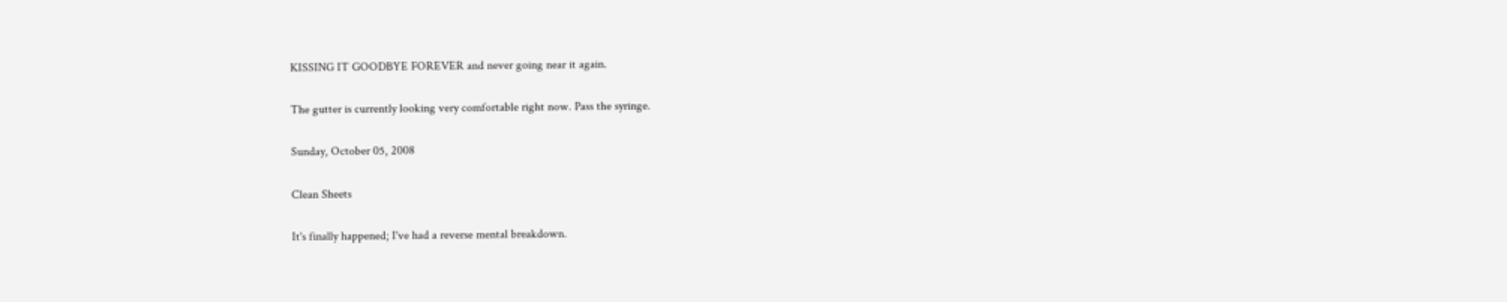KISSING IT GOODBYE FOREVER and never going near it again.

The gutter is currently looking very comfortable right now. Pass the syringe.

Sunday, October 05, 2008

Clean Sheets

It's finally happened; I've had a reverse mental breakdown.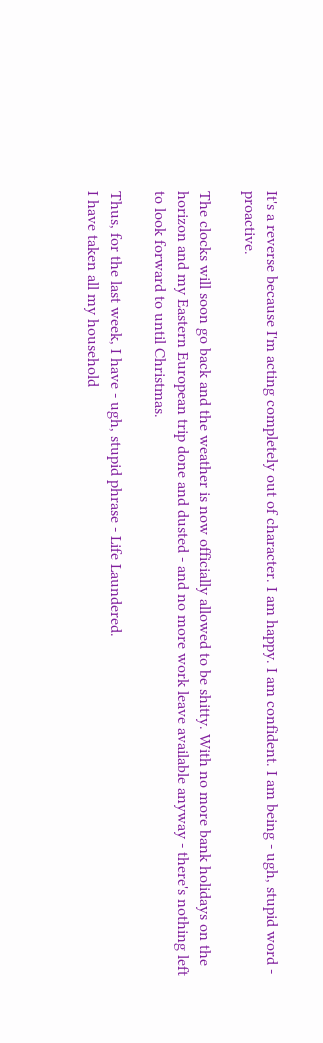It's a reverse because I'm acting completely out of character. I am happy. I am confident. I am being - ugh, stupid word - proactive.

The clocks will soon go back and the weather is now officially allowed to be shitty. With no more bank holidays on the horizon and my Eastern European trip done and dusted - and no more work leave available anyway - there's nothing left to look forward to until Christmas.

Thus, for the last week, I have - ugh, stupid phrase - Life Laundered.
I have taken all my household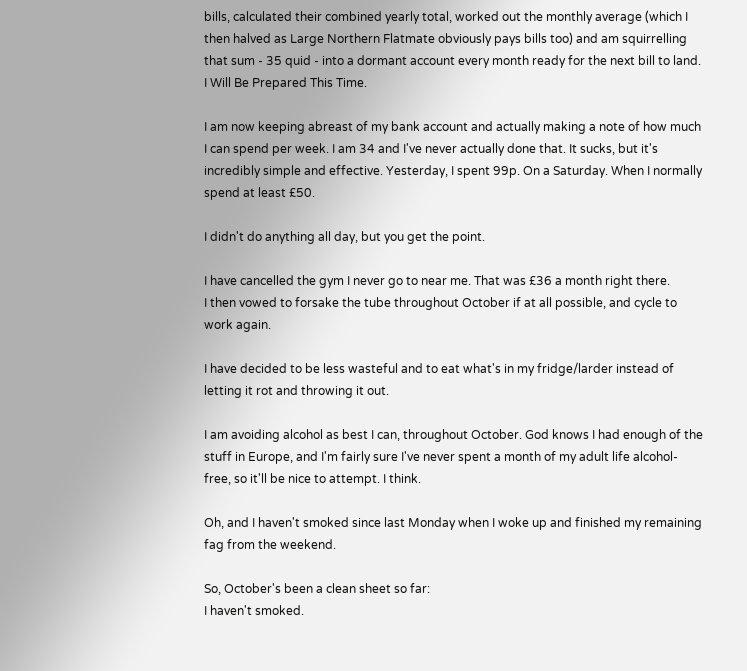bills, calculated their combined yearly total, worked out the monthly average (which I then halved as Large Northern Flatmate obviously pays bills too) and am squirrelling that sum - 35 quid - into a dormant account every month ready for the next bill to land. I Will Be Prepared This Time.

I am now keeping abreast of my bank account and actually making a note of how much I can spend per week. I am 34 and I've never actually done that. It sucks, but it's incredibly simple and effective. Yesterday, I spent 99p. On a Saturday. When I normally spend at least £50.

I didn't do anything all day, but you get the point.

I have cancelled the gym I never go to near me. That was £36 a month right there.
I then vowed to forsake the tube throughout October if at all possible, and cycle to work again.

I have decided to be less wasteful and to eat what's in my fridge/larder instead of letting it rot and throwing it out.

I am avoiding alcohol as best I can, throughout October. God knows I had enough of the stuff in Europe, and I'm fairly sure I've never spent a month of my adult life alcohol-free, so it'll be nice to attempt. I think.

Oh, and I haven't smoked since last Monday when I woke up and finished my remaining fag from the weekend.

So, October's been a clean sheet so far:
I haven't smoked.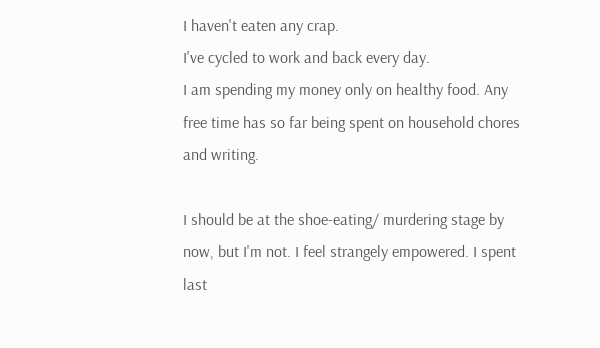I haven't eaten any crap.
I've cycled to work and back every day.
I am spending my money only on healthy food. Any free time has so far being spent on household chores and writing.

I should be at the shoe-eating/ murdering stage by now, but I'm not. I feel strangely empowered. I spent last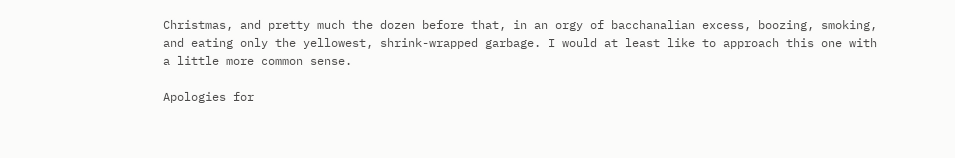Christmas, and pretty much the dozen before that, in an orgy of bacchanalian excess, boozing, smoking, and eating only the yellowest, shrink-wrapped garbage. I would at least like to approach this one with a little more common sense.

Apologies for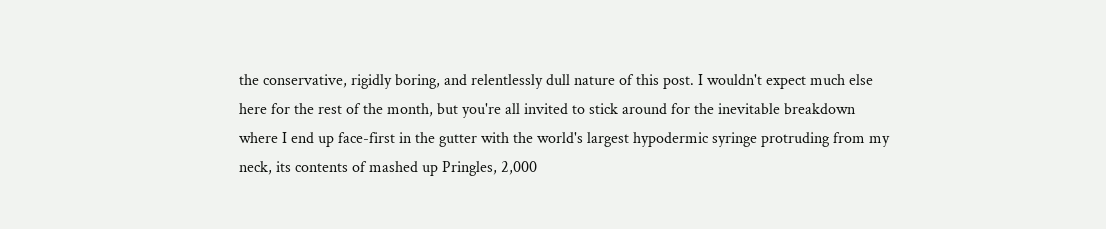the conservative, rigidly boring, and relentlessly dull nature of this post. I wouldn't expect much else here for the rest of the month, but you're all invited to stick around for the inevitable breakdown where I end up face-first in the gutter with the world's largest hypodermic syringe protruding from my neck, its contents of mashed up Pringles, 2,000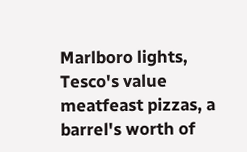Marlboro lights, Tesco's value meatfeast pizzas, a barrel's worth of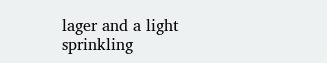lager and a light sprinkling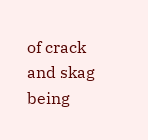of crack and skag being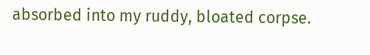absorbed into my ruddy, bloated corpse.